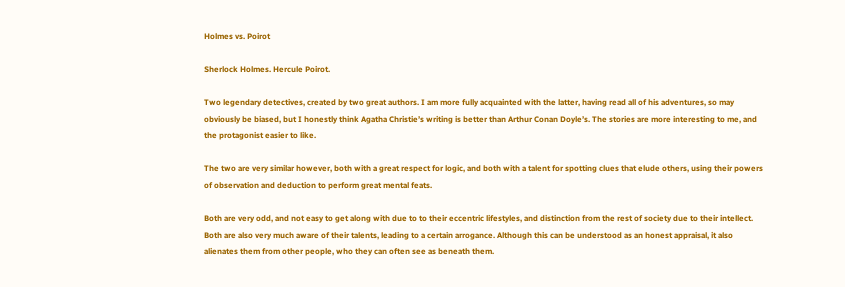Holmes vs. Poirot

Sherlock Holmes. Hercule Poirot.

Two legendary detectives, created by two great authors. I am more fully acquainted with the latter, having read all of his adventures, so may obviously be biased, but I honestly think Agatha Christie’s writing is better than Arthur Conan Doyle’s. The stories are more interesting to me, and the protagonist easier to like.

The two are very similar however, both with a great respect for logic, and both with a talent for spotting clues that elude others, using their powers of observation and deduction to perform great mental feats.

Both are very odd, and not easy to get along with due to to their eccentric lifestyles, and distinction from the rest of society due to their intellect. Both are also very much aware of their talents, leading to a certain arrogance. Although this can be understood as an honest appraisal, it also alienates them from other people, who they can often see as beneath them.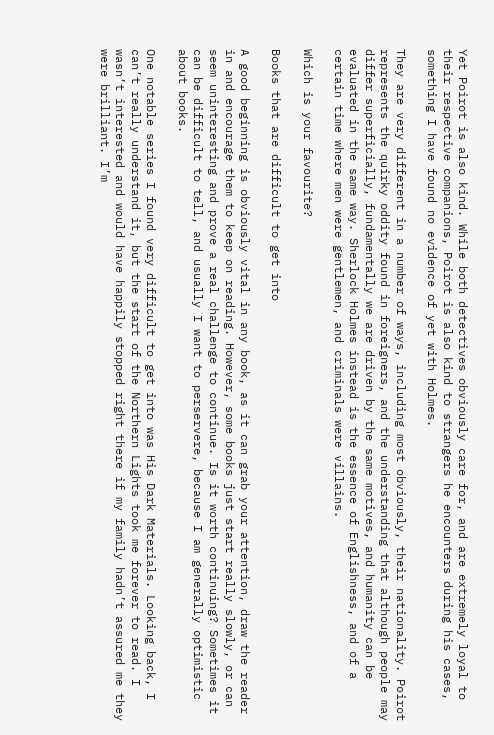Yet Poirot is also kind. While both detectives obviously care for, and are extremely loyal to their respective companions, Poirot is also kind to strangers he encounters during his cases, something I have found no evidence of yet with Holmes.

They are very different in a number of ways, including most obviously, their nationality. Poirot represents the quirky oddity found in foreigners, and the understanding that although people may differ superficially, fundamentally we are driven by the same motives, and humanity can be evaluated in the same way. Sherlock Holmes instead is the essence of Englishness, and of a certain time where men were gentlemen, and criminals were villains.

Which is your favourite?

Books that are difficult to get into

A good beginning is obviously vital in any book, as it can grab your attention, draw the reader in and encourage them to keep on reading. However, some books just start really slowly, or can seem uninteresting and prove a real challenge to continue. Is it worth continuing? Sometimes it can be difficult to tell, and usually I want to perservere, because I am generally optimistic about books.

One notable series I found very difficult to get into was His Dark Materials. Looking back, I can’t really understand it, but the start of the Northern Lights took me forever to read. I wasn’t interested and would have happily stopped right there if my family hadn’t assured me they were brilliant. I’m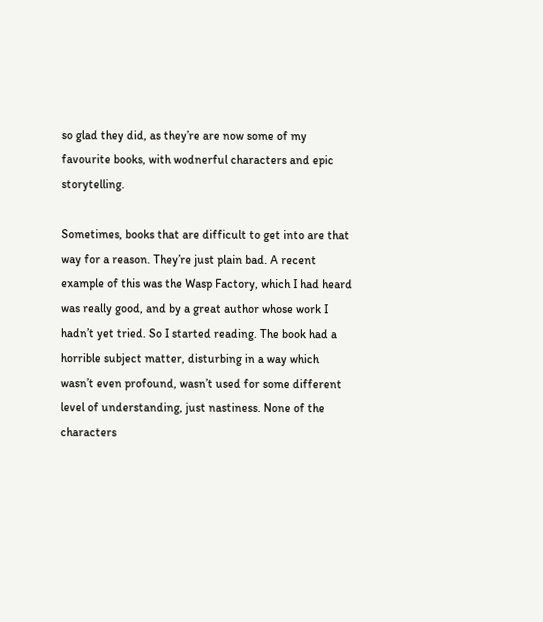so glad they did, as they’re are now some of my favourite books, with wodnerful characters and epic storytelling.

Sometimes, books that are difficult to get into are that way for a reason. They’re just plain bad. A recent example of this was the Wasp Factory, which I had heard was really good, and by a great author whose work I hadn’t yet tried. So I started reading. The book had a horrible subject matter, disturbing in a way which wasn’t even profound, wasn’t used for some different level of understanding, just nastiness. None of the characters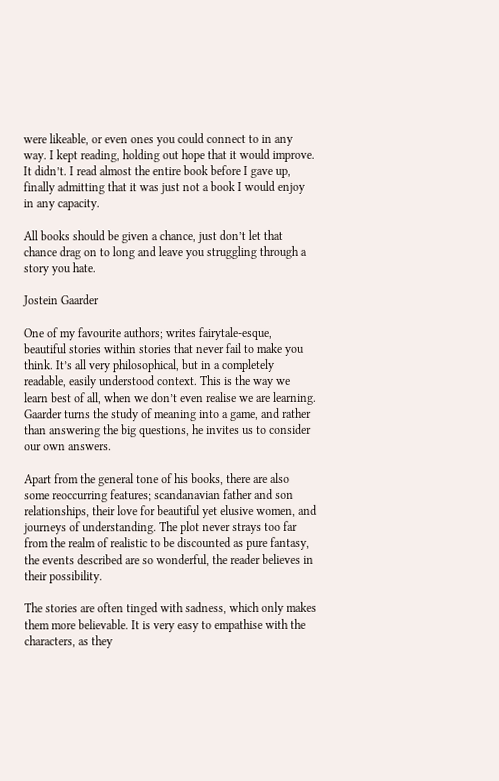were likeable, or even ones you could connect to in any way. I kept reading, holding out hope that it would improve. It didn’t. I read almost the entire book before I gave up, finally admitting that it was just not a book I would enjoy in any capacity.

All books should be given a chance, just don’t let that chance drag on to long and leave you struggling through a story you hate.

Jostein Gaarder

One of my favourite authors; writes fairytale-esque, beautiful stories within stories that never fail to make you think. It’s all very philosophical, but in a completely readable, easily understood context. This is the way we learn best of all, when we don’t even realise we are learning. Gaarder turns the study of meaning into a game, and rather than answering the big questions, he invites us to consider our own answers.

Apart from the general tone of his books, there are also some reoccurring features; scandanavian father and son relationships, their love for beautiful yet elusive women, and journeys of understanding. The plot never strays too far from the realm of realistic to be discounted as pure fantasy, the events described are so wonderful, the reader believes in their possibility.

The stories are often tinged with sadness, which only makes them more believable. It is very easy to empathise with the characters, as they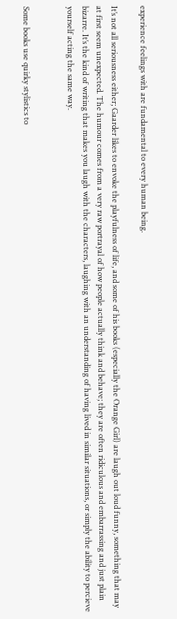experience feelings with are fundamental to every human being.

It’s not all seriousness either; Gaarder likes to envoke the playfulness of life, and some of his books (especially the Orange Girl) are laugh out loud funny, something that may at first seem unexpected. The humour comes from a very raw portrayal of how people actually think and behave; they are often ridiculous and embarrassing and just plain bizarre. It’s the kind of writing that makes you laugh with the characters, laughing with an understanding of having lived in similar situations, or simply the ability to percieve yourself acting the same way.


Some books use quirky stylistics to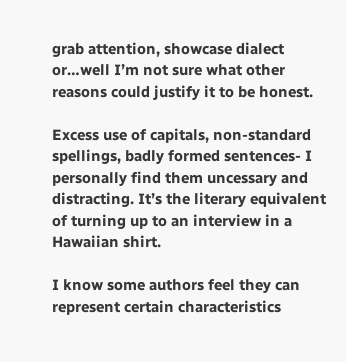grab attention, showcase dialect or…well I’m not sure what other reasons could justify it to be honest.

Excess use of capitals, non-standard spellings, badly formed sentences- I personally find them uncessary and distracting. It’s the literary equivalent of turning up to an interview in a Hawaiian shirt.

I know some authors feel they can represent certain characteristics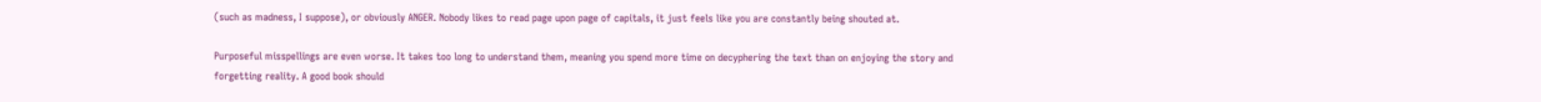(such as madness, I suppose), or obviously ANGER. Nobody likes to read page upon page of capitals, it just feels like you are constantly being shouted at.

Purposeful misspellings are even worse. It takes too long to understand them, meaning you spend more time on decyphering the text than on enjoying the story and forgetting reality. A good book should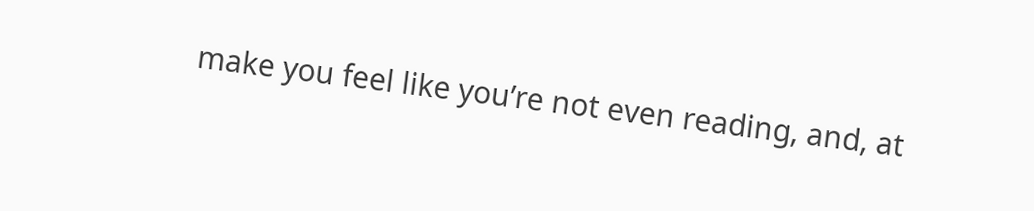make you feel like you’re not even reading, and, at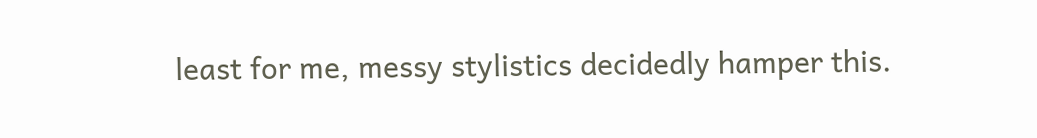least for me, messy stylistics decidedly hamper this.